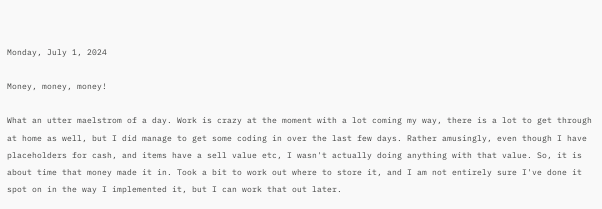Monday, July 1, 2024

Money, money, money!

What an utter maelstrom of a day. Work is crazy at the moment with a lot coming my way, there is a lot to get through at home as well, but I did manage to get some coding in over the last few days. Rather amusingly, even though I have placeholders for cash, and items have a sell value etc, I wasn't actually doing anything with that value. So, it is about time that money made it in. Took a bit to work out where to store it, and I am not entirely sure I've done it spot on in the way I implemented it, but I can work that out later.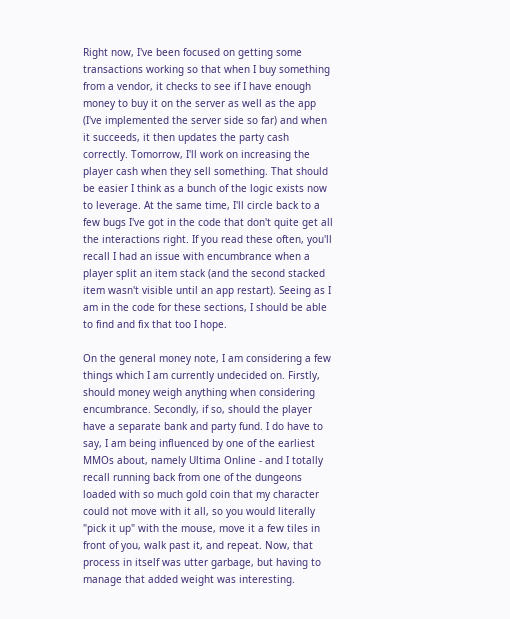Right now, I've been focused on getting some transactions working so that when I buy something from a vendor, it checks to see if I have enough money to buy it on the server as well as the app (I've implemented the server side so far) and when it succeeds, it then updates the party cash correctly. Tomorrow, I'll work on increasing the player cash when they sell something. That should be easier I think as a bunch of the logic exists now to leverage. At the same time, I'll circle back to a few bugs I've got in the code that don't quite get all the interactions right. If you read these often, you'll recall I had an issue with encumbrance when a player split an item stack (and the second stacked item wasn't visible until an app restart). Seeing as I am in the code for these sections, I should be able to find and fix that too I hope.

On the general money note, I am considering a few things which I am currently undecided on. Firstly, should money weigh anything when considering encumbrance. Secondly, if so, should the player have a separate bank and party fund. I do have to say, I am being influenced by one of the earliest MMOs about, namely Ultima Online - and I totally recall running back from one of the dungeons loaded with so much gold coin that my character could not move with it all, so you would literally "pick it up" with the mouse, move it a few tiles in front of you, walk past it, and repeat. Now, that process in itself was utter garbage, but having to manage that added weight was interesting.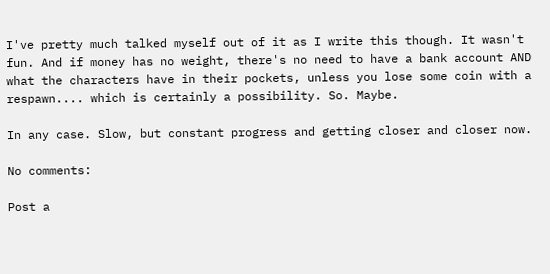I've pretty much talked myself out of it as I write this though. It wasn't fun. And if money has no weight, there's no need to have a bank account AND what the characters have in their pockets, unless you lose some coin with a respawn.... which is certainly a possibility. So. Maybe.

In any case. Slow, but constant progress and getting closer and closer now.

No comments:

Post a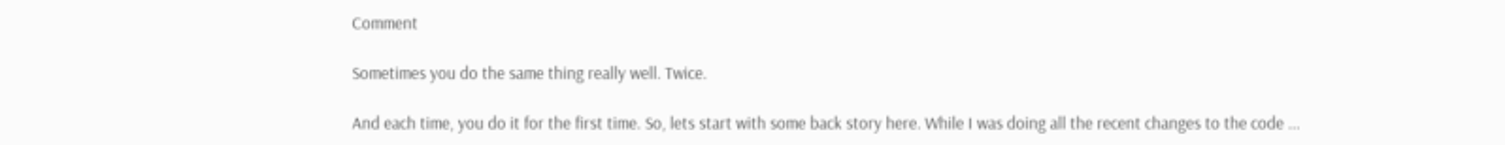Comment

Sometimes you do the same thing really well. Twice.

And each time, you do it for the first time. So, lets start with some back story here. While I was doing all the recent changes to the code ...